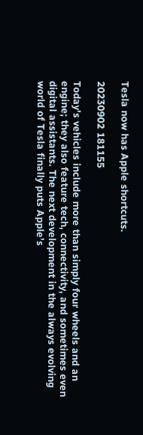Tesla now has Apple shortcuts.

20230902 181155

Today’s vehicles include more than simply four wheels and an engine; they also feature tech, connectivity, and sometimes even digital assistants. The next development in the always evolving world of Tesla finally puts Apple’s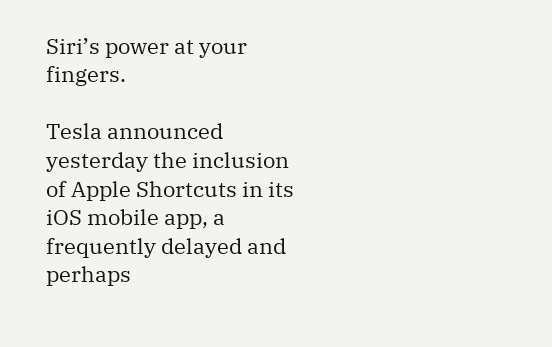Siri’s power at your fingers.

Tesla announced yesterday the inclusion of Apple Shortcuts in its iOS mobile app, a frequently delayed and perhaps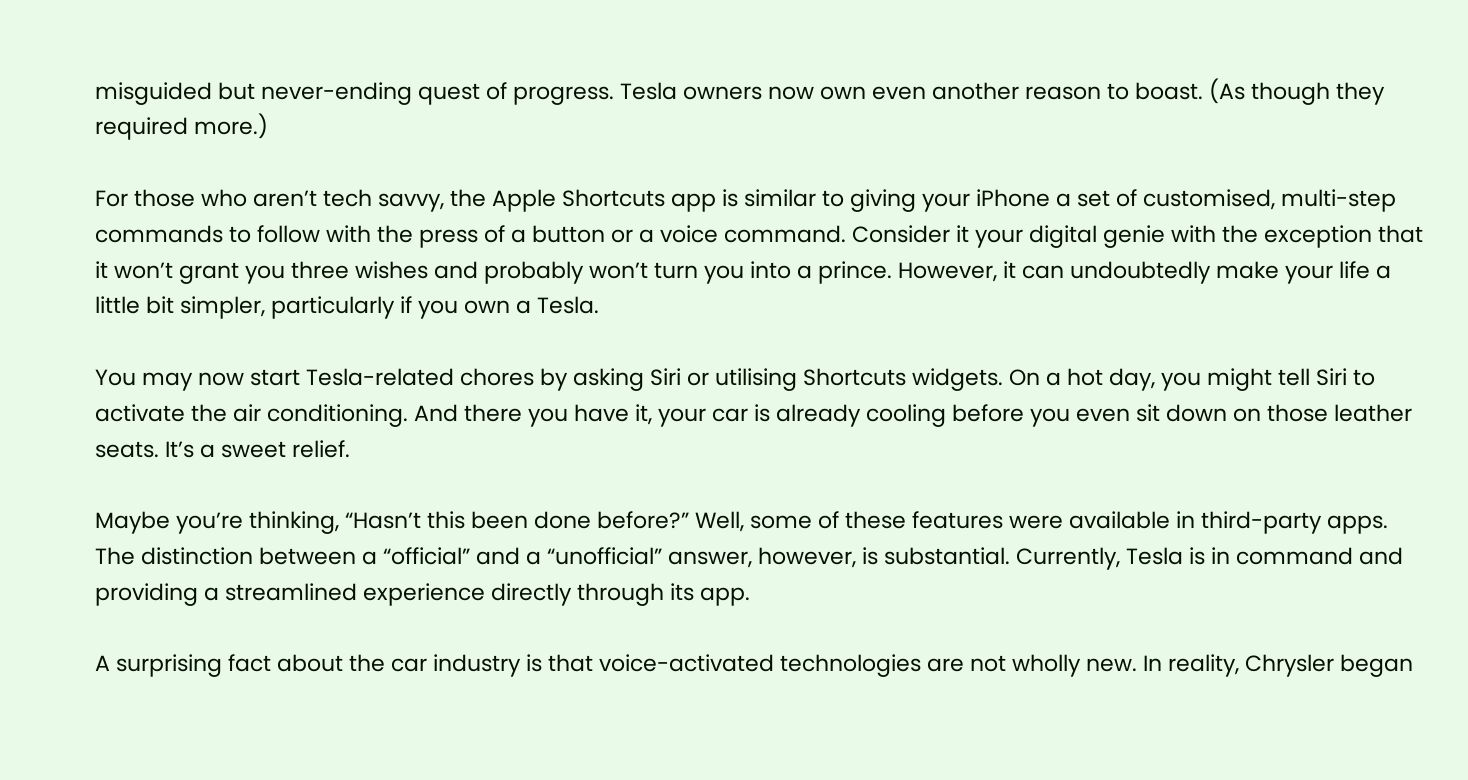misguided but never-ending quest of progress. Tesla owners now own even another reason to boast. (As though they required more.)

For those who aren’t tech savvy, the Apple Shortcuts app is similar to giving your iPhone a set of customised, multi-step commands to follow with the press of a button or a voice command. Consider it your digital genie with the exception that it won’t grant you three wishes and probably won’t turn you into a prince. However, it can undoubtedly make your life a little bit simpler, particularly if you own a Tesla.

You may now start Tesla-related chores by asking Siri or utilising Shortcuts widgets. On a hot day, you might tell Siri to activate the air conditioning. And there you have it, your car is already cooling before you even sit down on those leather seats. It’s a sweet relief.

Maybe you’re thinking, “Hasn’t this been done before?” Well, some of these features were available in third-party apps. The distinction between a “official” and a “unofficial” answer, however, is substantial. Currently, Tesla is in command and providing a streamlined experience directly through its app.

A surprising fact about the car industry is that voice-activated technologies are not wholly new. In reality, Chrysler began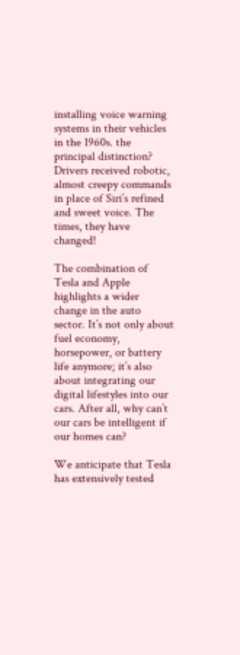installing voice warning systems in their vehicles in the 1960s. the principal distinction? Drivers received robotic, almost creepy commands in place of Siri’s refined and sweet voice. The times, they have changed!

The combination of Tesla and Apple highlights a wider change in the auto sector. It’s not only about fuel economy, horsepower, or battery life anymore; it’s also about integrating our digital lifestyles into our cars. After all, why can’t our cars be intelligent if our homes can?

We anticipate that Tesla has extensively tested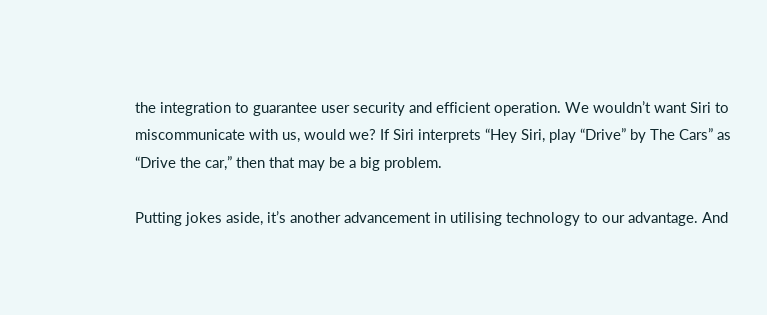the integration to guarantee user security and efficient operation. We wouldn’t want Siri to miscommunicate with us, would we? If Siri interprets “Hey Siri, play “Drive” by The Cars” as “Drive the car,” then that may be a big problem.

Putting jokes aside, it’s another advancement in utilising technology to our advantage. And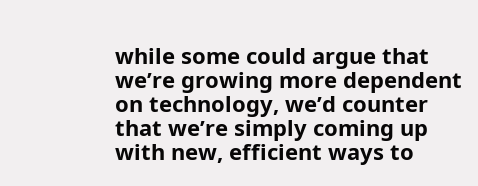while some could argue that we’re growing more dependent on technology, we’d counter that we’re simply coming up with new, efficient ways to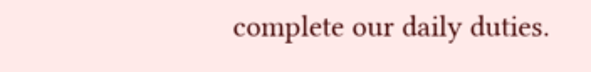complete our daily duties.